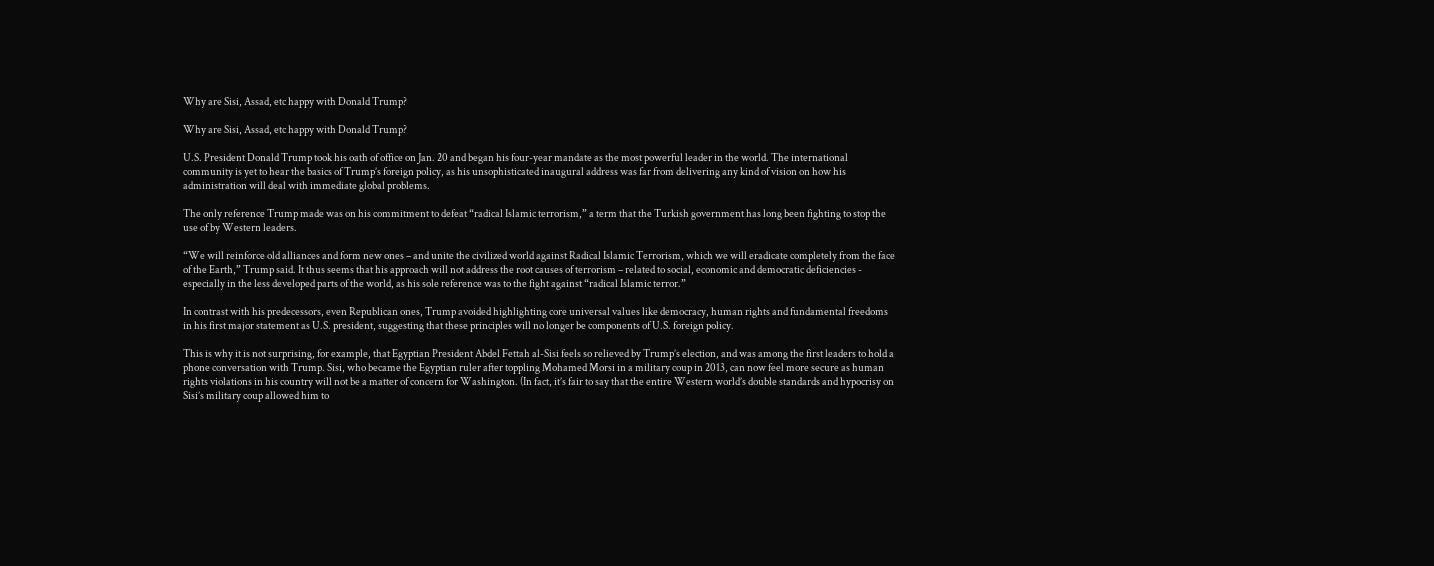Why are Sisi, Assad, etc happy with Donald Trump?

Why are Sisi, Assad, etc happy with Donald Trump?

U.S. President Donald Trump took his oath of office on Jan. 20 and began his four-year mandate as the most powerful leader in the world. The international community is yet to hear the basics of Trump’s foreign policy, as his unsophisticated inaugural address was far from delivering any kind of vision on how his administration will deal with immediate global problems.

The only reference Trump made was on his commitment to defeat “radical Islamic terrorism,” a term that the Turkish government has long been fighting to stop the use of by Western leaders.

“We will reinforce old alliances and form new ones – and unite the civilized world against Radical Islamic Terrorism, which we will eradicate completely from the face of the Earth,” Trump said. It thus seems that his approach will not address the root causes of terrorism – related to social, economic and democratic deficiencies - especially in the less developed parts of the world, as his sole reference was to the fight against “radical Islamic terror.”

In contrast with his predecessors, even Republican ones, Trump avoided highlighting core universal values like democracy, human rights and fundamental freedoms in his first major statement as U.S. president, suggesting that these principles will no longer be components of U.S. foreign policy.

This is why it is not surprising, for example, that Egyptian President Abdel Fettah al-Sisi feels so relieved by Trump’s election, and was among the first leaders to hold a phone conversation with Trump. Sisi, who became the Egyptian ruler after toppling Mohamed Morsi in a military coup in 2013, can now feel more secure as human rights violations in his country will not be a matter of concern for Washington. (In fact, it’s fair to say that the entire Western world’s double standards and hypocrisy on Sisi’s military coup allowed him to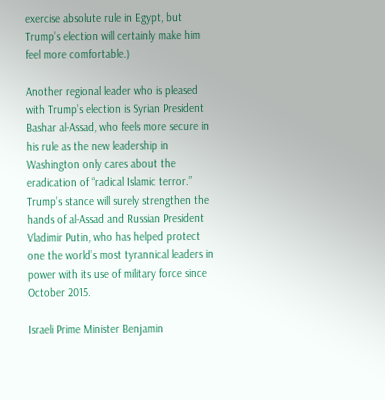exercise absolute rule in Egypt, but Trump’s election will certainly make him feel more comfortable.)

Another regional leader who is pleased with Trump’s election is Syrian President Bashar al-Assad, who feels more secure in his rule as the new leadership in Washington only cares about the eradication of “radical Islamic terror.” Trump’s stance will surely strengthen the hands of al-Assad and Russian President Vladimir Putin, who has helped protect one the world’s most tyrannical leaders in power with its use of military force since October 2015.

Israeli Prime Minister Benjamin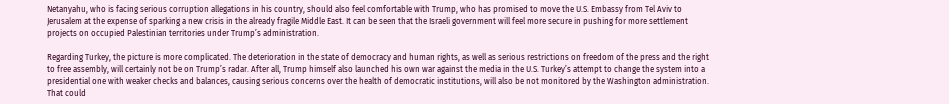Netanyahu, who is facing serious corruption allegations in his country, should also feel comfortable with Trump, who has promised to move the U.S. Embassy from Tel Aviv to Jerusalem at the expense of sparking a new crisis in the already fragile Middle East. It can be seen that the Israeli government will feel more secure in pushing for more settlement projects on occupied Palestinian territories under Trump’s administration.

Regarding Turkey, the picture is more complicated. The deterioration in the state of democracy and human rights, as well as serious restrictions on freedom of the press and the right to free assembly, will certainly not be on Trump’s radar. After all, Trump himself also launched his own war against the media in the U.S. Turkey’s attempt to change the system into a presidential one with weaker checks and balances, causing serious concerns over the health of democratic institutions, will also be not monitored by the Washington administration. That could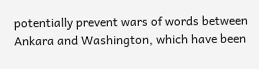potentially prevent wars of words between Ankara and Washington, which have been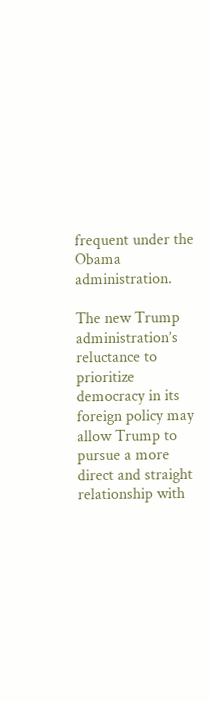frequent under the Obama administration.

The new Trump administration’s reluctance to prioritize democracy in its foreign policy may allow Trump to pursue a more direct and straight relationship with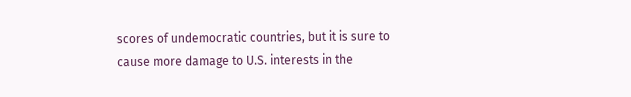scores of undemocratic countries, but it is sure to cause more damage to U.S. interests in the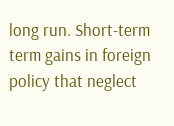long run. Short-term term gains in foreign policy that neglect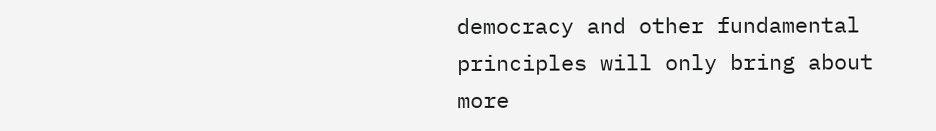democracy and other fundamental principles will only bring about more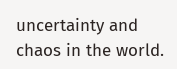uncertainty and chaos in the world.